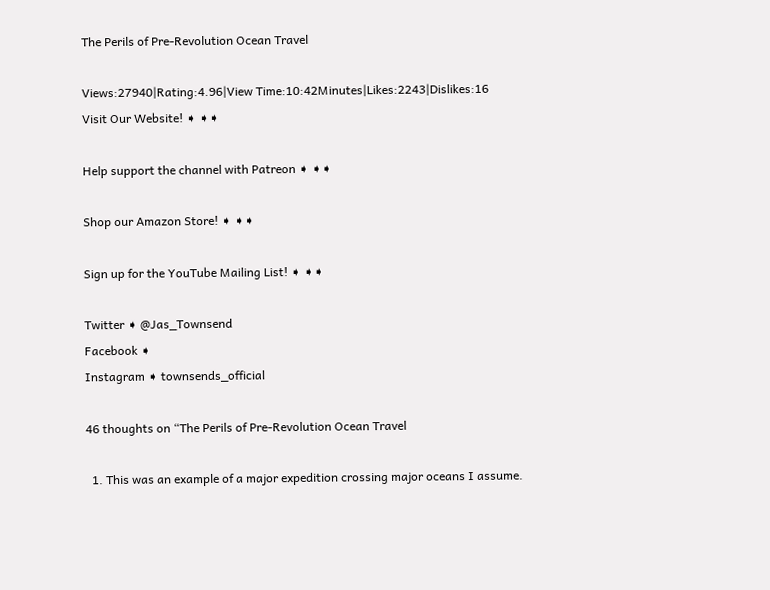The Perils of Pre-Revolution Ocean Travel

Views:27940|Rating:4.96|View Time:10:42Minutes|Likes:2243|Dislikes:16
Visit Our Website! ➧ ➧➧

Help support the channel with Patreon ➧ ➧➧

Shop our Amazon Store! ➧ ➧➧

Sign up for the YouTube Mailing List! ➧ ➧➧

Twitter ➧ @Jas_Townsend
Facebook ➧
Instagram ➧ townsends_official

46 thoughts on “The Perils of Pre-Revolution Ocean Travel

  1. This was an example of a major expedition crossing major oceans I assume.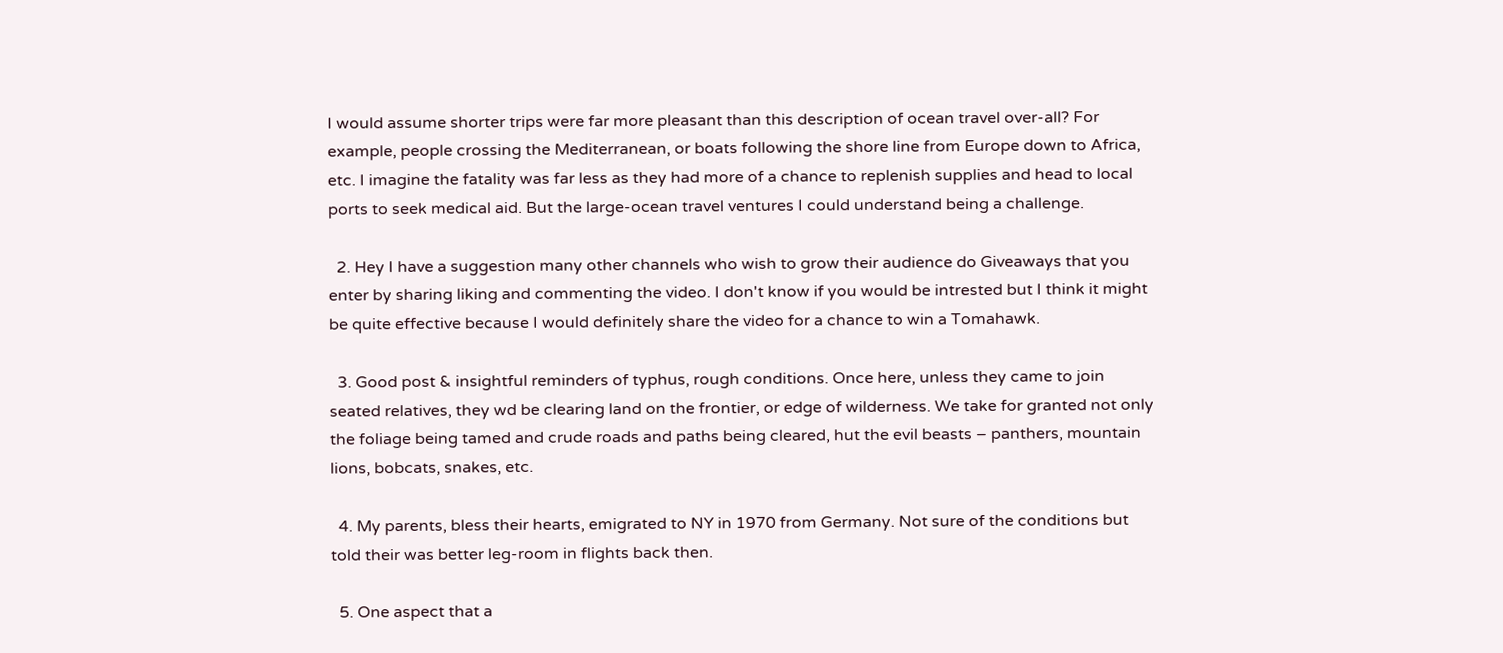I would assume shorter trips were far more pleasant than this description of ocean travel over-all? For example, people crossing the Mediterranean, or boats following the shore line from Europe down to Africa, etc. I imagine the fatality was far less as they had more of a chance to replenish supplies and head to local ports to seek medical aid. But the large-ocean travel ventures I could understand being a challenge.

  2. Hey I have a suggestion many other channels who wish to grow their audience do Giveaways that you enter by sharing liking and commenting the video. I don't know if you would be intrested but I think it might be quite effective because I would definitely share the video for a chance to win a Tomahawk.

  3. Good post & insightful reminders of typhus, rough conditions. Once here, unless they came to join seated relatives, they wd be clearing land on the frontier, or edge of wilderness. We take for granted not only the foliage being tamed and crude roads and paths being cleared, hut the evil beasts – panthers, mountain lions, bobcats, snakes, etc.

  4. My parents, bless their hearts, emigrated to NY in 1970 from Germany. Not sure of the conditions but told their was better leg-room in flights back then.

  5. One aspect that a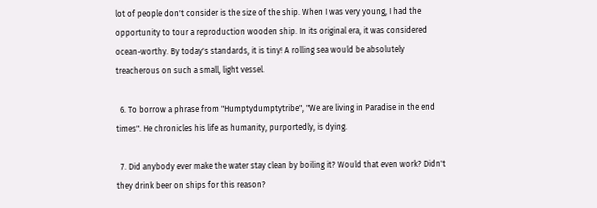lot of people don't consider is the size of the ship. When I was very young, I had the opportunity to tour a reproduction wooden ship. In its original era, it was considered ocean-worthy. By today's standards, it is tiny! A rolling sea would be absolutely treacherous on such a small, light vessel.

  6. To borrow a phrase from "Humptydumptytribe", "We are living in Paradise in the end times". He chronicles his life as humanity, purportedly, is dying.

  7. Did anybody ever make the water stay clean by boiling it? Would that even work? Didn't they drink beer on ships for this reason?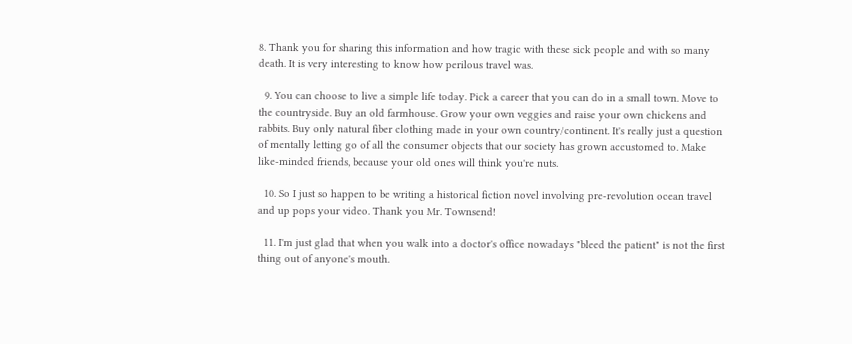8. Thank you for sharing this information and how tragic with these sick people and with so many death. It is very interesting to know how perilous travel was.

  9. You can choose to live a simple life today. Pick a career that you can do in a small town. Move to the countryside. Buy an old farmhouse. Grow your own veggies and raise your own chickens and rabbits. Buy only natural fiber clothing made in your own country/continent. It's really just a question of mentally letting go of all the consumer objects that our society has grown accustomed to. Make like-minded friends, because your old ones will think you're nuts.

  10. So I just so happen to be writing a historical fiction novel involving pre-revolution ocean travel and up pops your video. Thank you Mr. Townsend!

  11. I'm just glad that when you walk into a doctor's office nowadays "bleed the patient" is not the first thing out of anyone's mouth.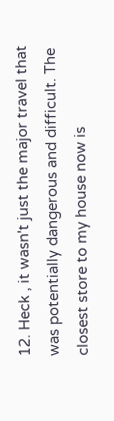12. Heck , it wasn't just the major travel that was potentially dangerous and difficult. The closest store to my house now is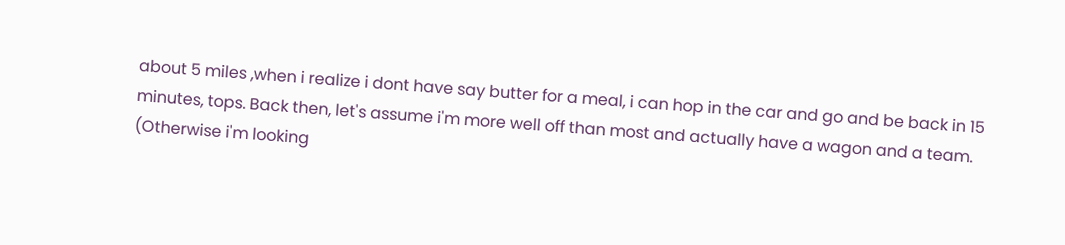about 5 miles ,when i realize i dont have say butter for a meal, i can hop in the car and go and be back in 15 minutes, tops. Back then, let's assume i'm more well off than most and actually have a wagon and a team. (Otherwise i'm looking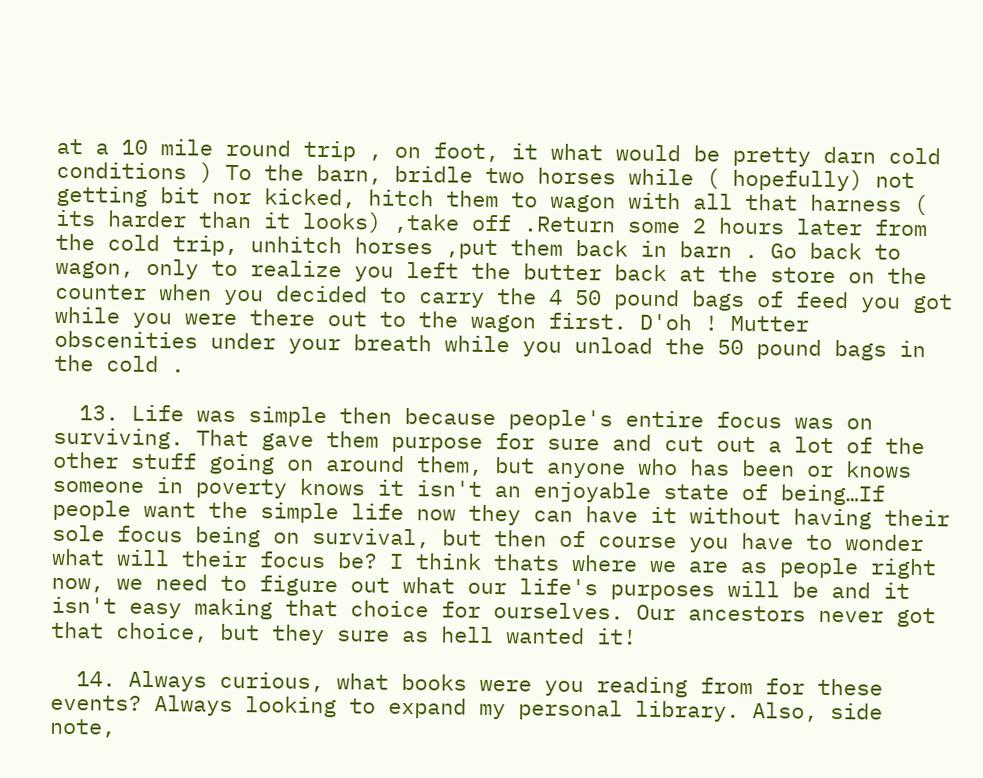at a 10 mile round trip , on foot, it what would be pretty darn cold conditions ) To the barn, bridle two horses while ( hopefully) not getting bit nor kicked, hitch them to wagon with all that harness ( its harder than it looks) ,take off .Return some 2 hours later from the cold trip, unhitch horses ,put them back in barn . Go back to wagon, only to realize you left the butter back at the store on the counter when you decided to carry the 4 50 pound bags of feed you got while you were there out to the wagon first. D'oh ! Mutter obscenities under your breath while you unload the 50 pound bags in the cold .

  13. Life was simple then because people's entire focus was on surviving. That gave them purpose for sure and cut out a lot of the other stuff going on around them, but anyone who has been or knows someone in poverty knows it isn't an enjoyable state of being…If people want the simple life now they can have it without having their sole focus being on survival, but then of course you have to wonder what will their focus be? I think thats where we are as people right now, we need to figure out what our life's purposes will be and it isn't easy making that choice for ourselves. Our ancestors never got that choice, but they sure as hell wanted it!

  14. Always curious, what books were you reading from for these events? Always looking to expand my personal library. Also, side note,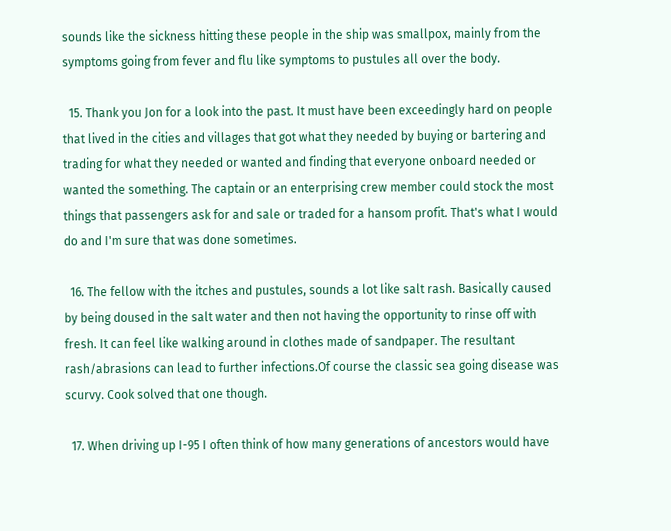sounds like the sickness hitting these people in the ship was smallpox, mainly from the symptoms going from fever and flu like symptoms to pustules all over the body.

  15. Thank you Jon for a look into the past. It must have been exceedingly hard on people that lived in the cities and villages that got what they needed by buying or bartering and trading for what they needed or wanted and finding that everyone onboard needed or wanted the something. The captain or an enterprising crew member could stock the most things that passengers ask for and sale or traded for a hansom profit. That's what I would do and I'm sure that was done sometimes.

  16. The fellow with the itches and pustules, sounds a lot like salt rash. Basically caused by being doused in the salt water and then not having the opportunity to rinse off with fresh. It can feel like walking around in clothes made of sandpaper. The resultant rash/abrasions can lead to further infections.Of course the classic sea going disease was scurvy. Cook solved that one though.

  17. When driving up I-95 I often think of how many generations of ancestors would have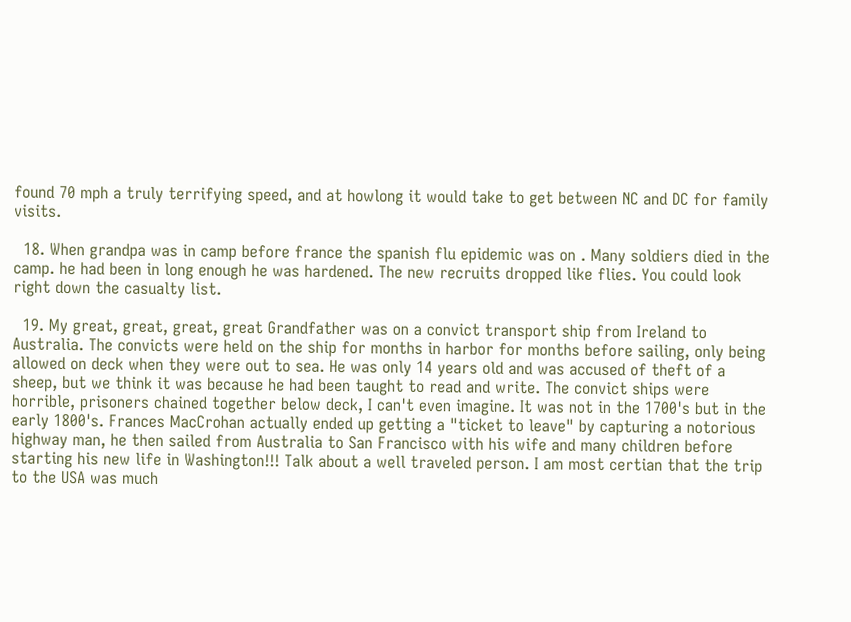found 70 mph a truly terrifying speed, and at howlong it would take to get between NC and DC for family visits.

  18. When grandpa was in camp before france the spanish flu epidemic was on . Many soldiers died in the camp. he had been in long enough he was hardened. The new recruits dropped like flies. You could look right down the casualty list.

  19. My great, great, great, great Grandfather was on a convict transport ship from Ireland to Australia. The convicts were held on the ship for months in harbor for months before sailing, only being allowed on deck when they were out to sea. He was only 14 years old and was accused of theft of a sheep, but we think it was because he had been taught to read and write. The convict ships were horrible, prisoners chained together below deck, I can't even imagine. It was not in the 1700's but in the early 1800's. Frances MacCrohan actually ended up getting a "ticket to leave" by capturing a notorious highway man, he then sailed from Australia to San Francisco with his wife and many children before starting his new life in Washington!!! Talk about a well traveled person. I am most certian that the trip to the USA was much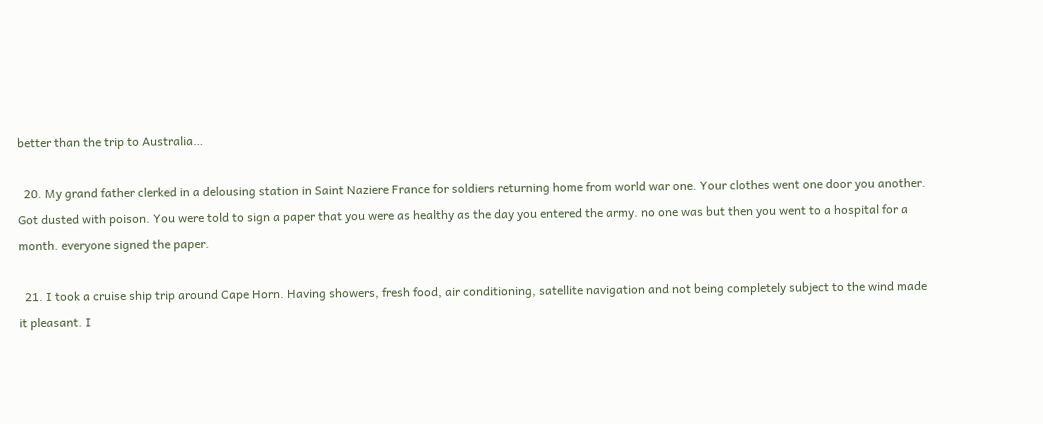better than the trip to Australia…

  20. My grand father clerked in a delousing station in Saint Naziere France for soldiers returning home from world war one. Your clothes went one door you another. Got dusted with poison. You were told to sign a paper that you were as healthy as the day you entered the army. no one was but then you went to a hospital for a month. everyone signed the paper.

  21. I took a cruise ship trip around Cape Horn. Having showers, fresh food, air conditioning, satellite navigation and not being completely subject to the wind made it pleasant. I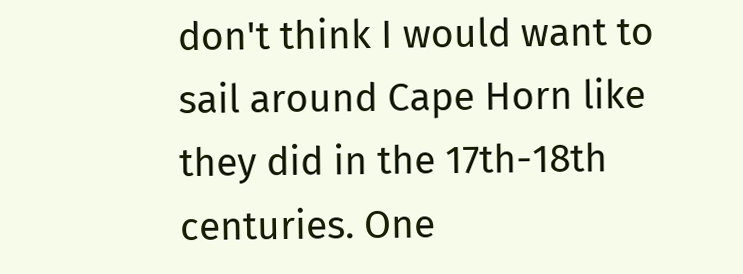don't think I would want to sail around Cape Horn like they did in the 17th-18th centuries. One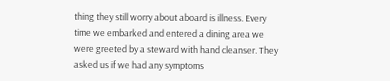thing they still worry about aboard is illness. Every time we embarked and entered a dining area we were greeted by a steward with hand cleanser. They asked us if we had any symptoms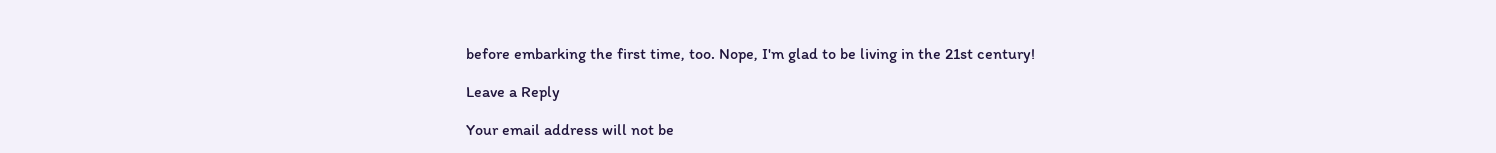before embarking the first time, too. Nope, I'm glad to be living in the 21st century!

Leave a Reply

Your email address will not be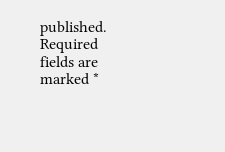published. Required fields are marked *